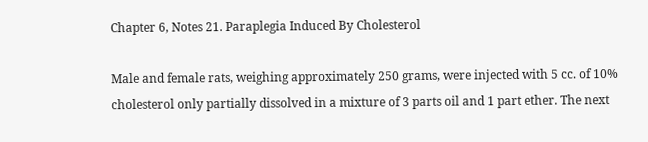Chapter 6, Notes 21. Paraplegia Induced By Cholesterol

Male and female rats, weighing approximately 250 grams, were injected with 5 cc. of 10% cholesterol only partially dissolved in a mixture of 3 parts oil and 1 part ether. The next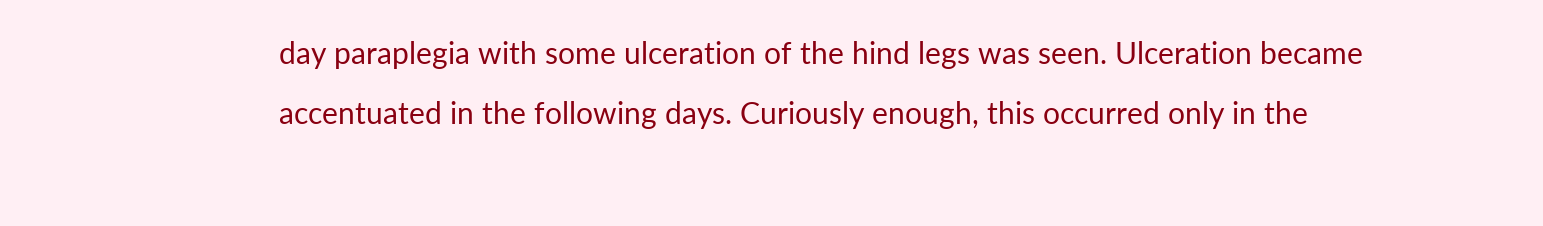day paraplegia with some ulceration of the hind legs was seen. Ulceration became accentuated in the following days. Curiously enough, this occurred only in the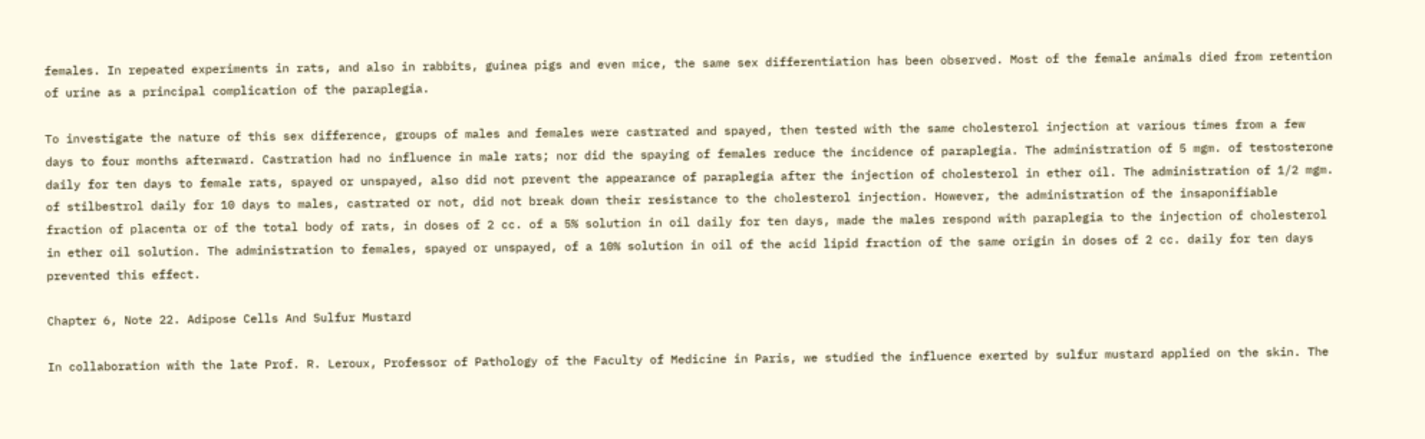females. In repeated experiments in rats, and also in rabbits, guinea pigs and even mice, the same sex differentiation has been observed. Most of the female animals died from retention of urine as a principal complication of the paraplegia.

To investigate the nature of this sex difference, groups of males and females were castrated and spayed, then tested with the same cholesterol injection at various times from a few days to four months afterward. Castration had no influence in male rats; nor did the spaying of females reduce the incidence of paraplegia. The administration of 5 mgm. of testosterone daily for ten days to female rats, spayed or unspayed, also did not prevent the appearance of paraplegia after the injection of cholesterol in ether oil. The administration of 1/2 mgm. of stilbestrol daily for 10 days to males, castrated or not, did not break down their resistance to the cholesterol injection. However, the administration of the insaponifiable fraction of placenta or of the total body of rats, in doses of 2 cc. of a 5% solution in oil daily for ten days, made the males respond with paraplegia to the injection of cholesterol in ether oil solution. The administration to females, spayed or unspayed, of a 10% solution in oil of the acid lipid fraction of the same origin in doses of 2 cc. daily for ten days prevented this effect.

Chapter 6, Note 22. Adipose Cells And Sulfur Mustard

In collaboration with the late Prof. R. Leroux, Professor of Pathology of the Faculty of Medicine in Paris, we studied the influence exerted by sulfur mustard applied on the skin. The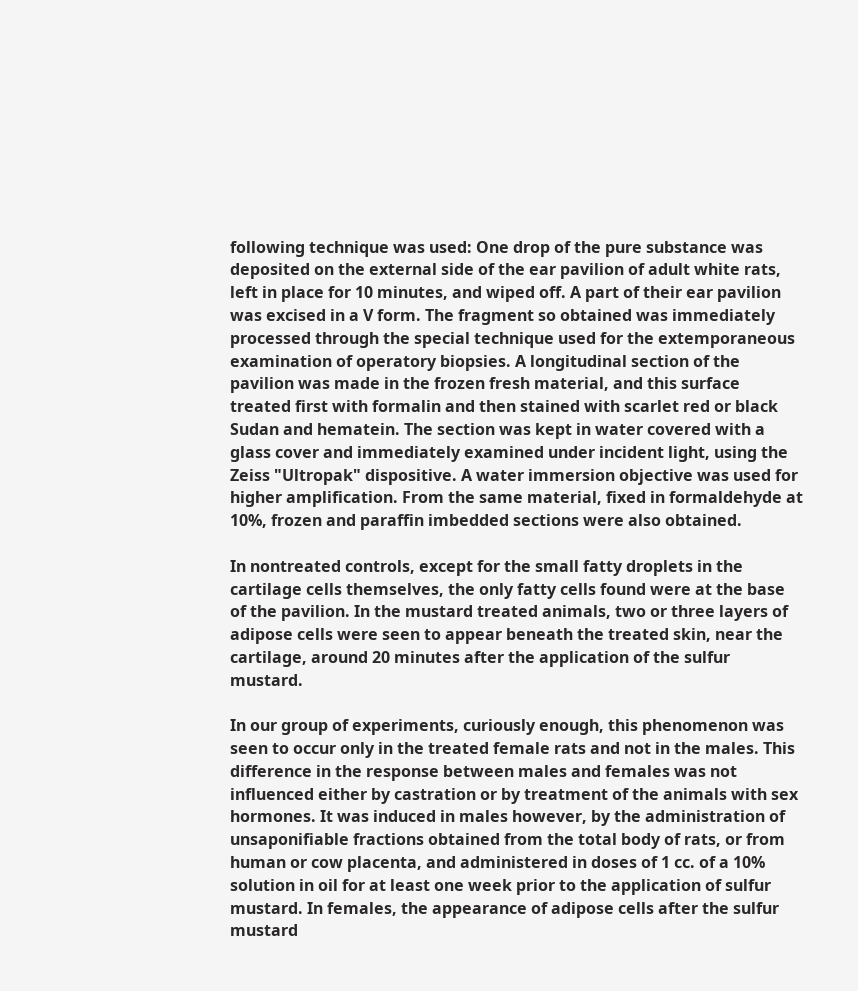following technique was used: One drop of the pure substance was deposited on the external side of the ear pavilion of adult white rats, left in place for 10 minutes, and wiped off. A part of their ear pavilion was excised in a V form. The fragment so obtained was immediately processed through the special technique used for the extemporaneous examination of operatory biopsies. A longitudinal section of the pavilion was made in the frozen fresh material, and this surface treated first with formalin and then stained with scarlet red or black Sudan and hematein. The section was kept in water covered with a glass cover and immediately examined under incident light, using the Zeiss "Ultropak" dispositive. A water immersion objective was used for higher amplification. From the same material, fixed in formaldehyde at 10%, frozen and paraffin imbedded sections were also obtained.

In nontreated controls, except for the small fatty droplets in the cartilage cells themselves, the only fatty cells found were at the base of the pavilion. In the mustard treated animals, two or three layers of adipose cells were seen to appear beneath the treated skin, near the cartilage, around 20 minutes after the application of the sulfur mustard.

In our group of experiments, curiously enough, this phenomenon was seen to occur only in the treated female rats and not in the males. This difference in the response between males and females was not influenced either by castration or by treatment of the animals with sex hormones. It was induced in males however, by the administration of unsaponifiable fractions obtained from the total body of rats, or from human or cow placenta, and administered in doses of 1 cc. of a 10% solution in oil for at least one week prior to the application of sulfur mustard. In females, the appearance of adipose cells after the sulfur mustard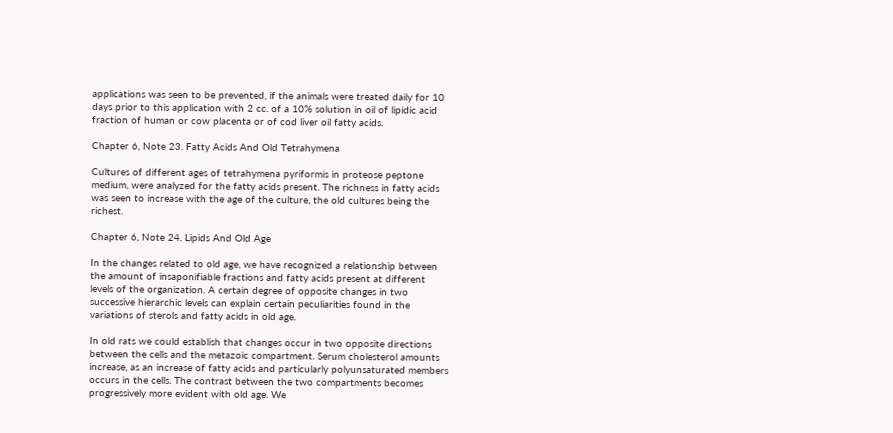applications was seen to be prevented, if the animals were treated daily for 10 days prior to this application with 2 cc. of a 10% solution in oil of lipidic acid fraction of human or cow placenta or of cod liver oil fatty acids.

Chapter 6, Note 23. Fatty Acids And Old Tetrahymena

Cultures of different ages of tetrahymena pyriformis in proteose peptone medium, were analyzed for the fatty acids present. The richness in fatty acids was seen to increase with the age of the culture, the old cultures being the richest.

Chapter 6, Note 24. Lipids And Old Age

In the changes related to old age, we have recognized a relationship between the amount of insaponifiable fractions and fatty acids present at different levels of the organization. A certain degree of opposite changes in two successive hierarchic levels can explain certain peculiarities found in the variations of sterols and fatty acids in old age.

In old rats we could establish that changes occur in two opposite directions between the cells and the metazoic compartment. Serum cholesterol amounts increase, as an increase of fatty acids and particularly polyunsaturated members occurs in the cells. The contrast between the two compartments becomes progressively more evident with old age. We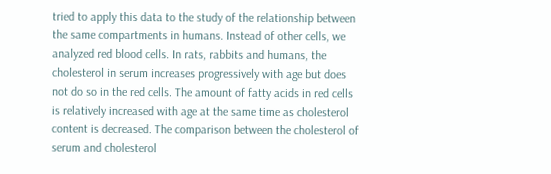tried to apply this data to the study of the relationship between the same compartments in humans. Instead of other cells, we analyzed red blood cells. In rats, rabbits and humans, the cholesterol in serum increases progressively with age but does not do so in the red cells. The amount of fatty acids in red cells is relatively increased with age at the same time as cholesterol content is decreased. The comparison between the cholesterol of serum and cholesterol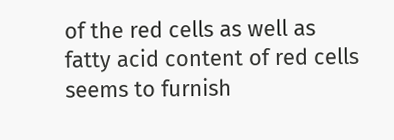of the red cells as well as fatty acid content of red cells seems to furnish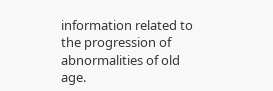information related to the progression of abnormalities of old age.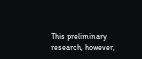This preliminary research, however,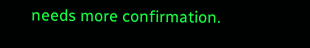needs more confirmation.